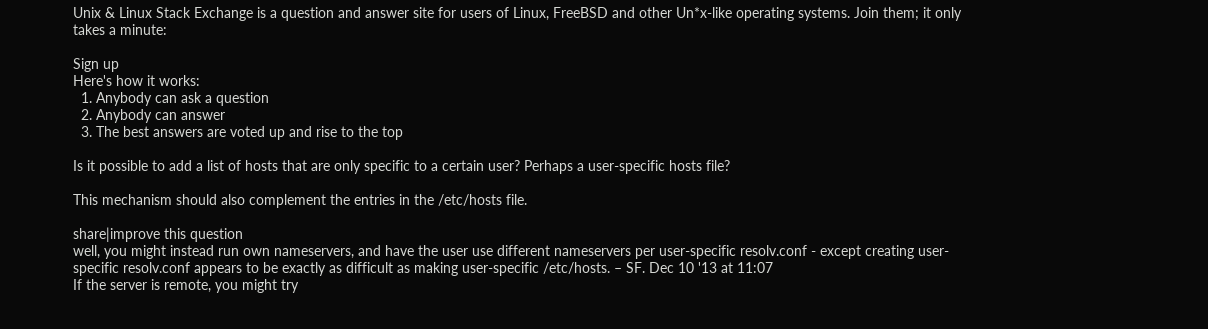Unix & Linux Stack Exchange is a question and answer site for users of Linux, FreeBSD and other Un*x-like operating systems. Join them; it only takes a minute:

Sign up
Here's how it works:
  1. Anybody can ask a question
  2. Anybody can answer
  3. The best answers are voted up and rise to the top

Is it possible to add a list of hosts that are only specific to a certain user? Perhaps a user-specific hosts file?

This mechanism should also complement the entries in the /etc/hosts file.

share|improve this question
well, you might instead run own nameservers, and have the user use different nameservers per user-specific resolv.conf - except creating user-specific resolv.conf appears to be exactly as difficult as making user-specific /etc/hosts. – SF. Dec 10 '13 at 11:07
If the server is remote, you might try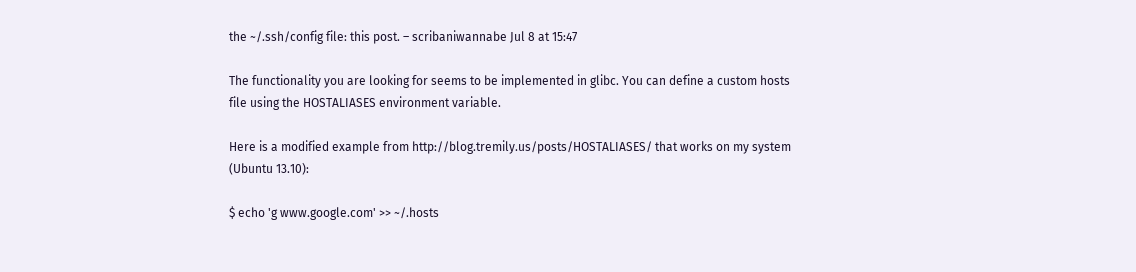the ~/.ssh/config file: this post. – scribaniwannabe Jul 8 at 15:47

The functionality you are looking for seems to be implemented in glibc. You can define a custom hosts file using the HOSTALIASES environment variable.

Here is a modified example from http://blog.tremily.us/posts/HOSTALIASES/ that works on my system (Ubuntu 13.10):

$ echo 'g www.google.com' >> ~/.hosts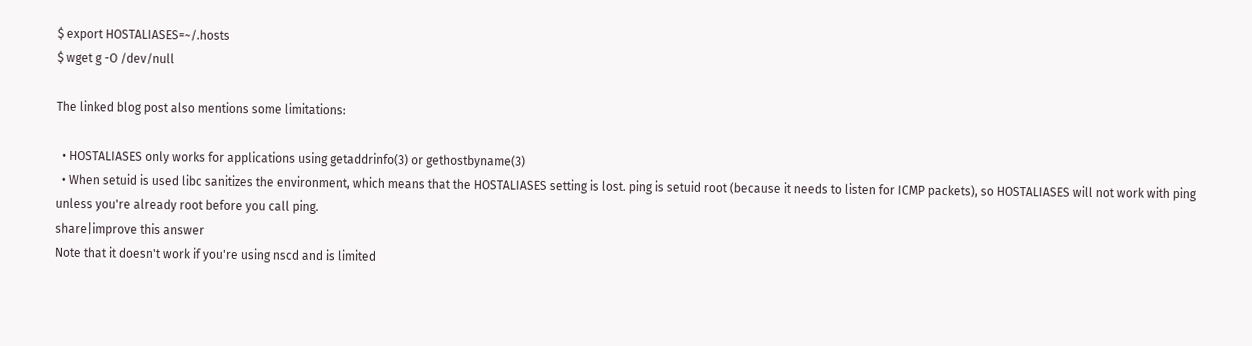$ export HOSTALIASES=~/.hosts
$ wget g -O /dev/null

The linked blog post also mentions some limitations:

  • HOSTALIASES only works for applications using getaddrinfo(3) or gethostbyname(3)
  • When setuid is used libc sanitizes the environment, which means that the HOSTALIASES setting is lost. ping is setuid root (because it needs to listen for ICMP packets), so HOSTALIASES will not work with ping unless you're already root before you call ping.
share|improve this answer
Note that it doesn't work if you're using nscd and is limited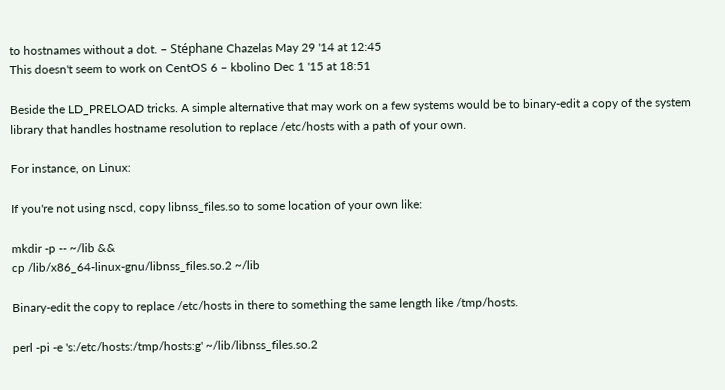to hostnames without a dot. – Stéphane Chazelas May 29 '14 at 12:45
This doesn't seem to work on CentOS 6 – kbolino Dec 1 '15 at 18:51

Beside the LD_PRELOAD tricks. A simple alternative that may work on a few systems would be to binary-edit a copy of the system library that handles hostname resolution to replace /etc/hosts with a path of your own.

For instance, on Linux:

If you're not using nscd, copy libnss_files.so to some location of your own like:

mkdir -p -- ~/lib &&
cp /lib/x86_64-linux-gnu/libnss_files.so.2 ~/lib

Binary-edit the copy to replace /etc/hosts in there to something the same length like /tmp/hosts.

perl -pi -e 's:/etc/hosts:/tmp/hosts:g' ~/lib/libnss_files.so.2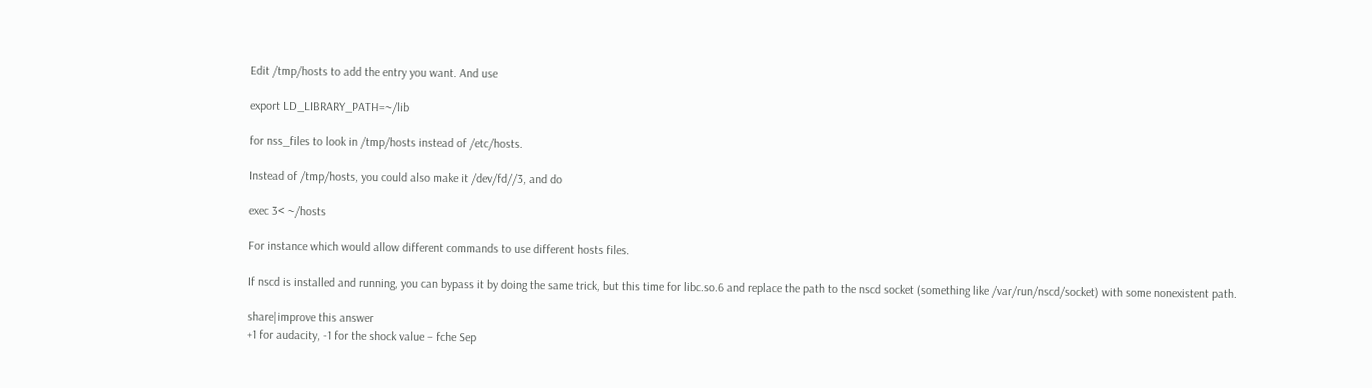Edit /tmp/hosts to add the entry you want. And use

export LD_LIBRARY_PATH=~/lib

for nss_files to look in /tmp/hosts instead of /etc/hosts.

Instead of /tmp/hosts, you could also make it /dev/fd//3, and do

exec 3< ~/hosts

For instance which would allow different commands to use different hosts files.

If nscd is installed and running, you can bypass it by doing the same trick, but this time for libc.so.6 and replace the path to the nscd socket (something like /var/run/nscd/socket) with some nonexistent path.

share|improve this answer
+1 for audacity, -1 for the shock value – fche Sep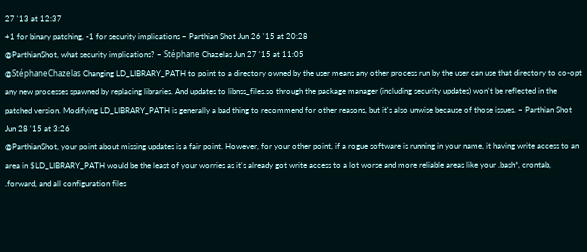27 '13 at 12:37
+1 for binary patching, -1 for security implications – Parthian Shot Jun 26 '15 at 20:28
@ParthianShot, what security implications? – Stéphane Chazelas Jun 27 '15 at 11:05
@StéphaneChazelas Changing LD_LIBRARY_PATH to point to a directory owned by the user means any other process run by the user can use that directory to co-opt any new processes spawned by replacing libraries. And updates to libnss_files.so through the package manager (including security updates) won't be reflected in the patched version. Modifying LD_LIBRARY_PATH is generally a bad thing to recommend for other reasons, but it's also unwise because of those issues. – Parthian Shot Jun 28 '15 at 3:26
@ParthianShot, your point about missing updates is a fair point. However, for your other point, if a rogue software is running in your name, it having write access to an area in $LD_LIBRARY_PATH would be the least of your worries as it's already got write access to a lot worse and more reliable areas like your .bash*, crontab, .forward, and all configuration files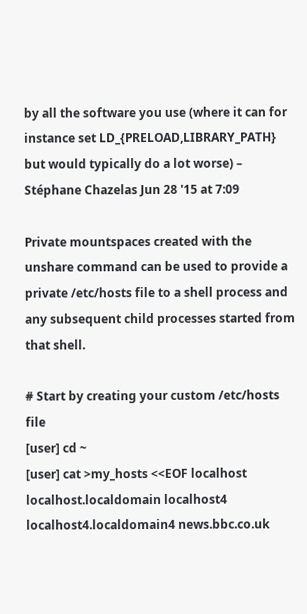by all the software you use (where it can for instance set LD_{PRELOAD,LIBRARY_PATH} but would typically do a lot worse) – Stéphane Chazelas Jun 28 '15 at 7:09

Private mountspaces created with the unshare command can be used to provide a private /etc/hosts file to a shell process and any subsequent child processes started from that shell.

# Start by creating your custom /etc/hosts file
[user] cd ~
[user] cat >my_hosts <<EOF localhost localhost.localdomain localhost4 localhost4.localdomain4 news.bbc.co.uk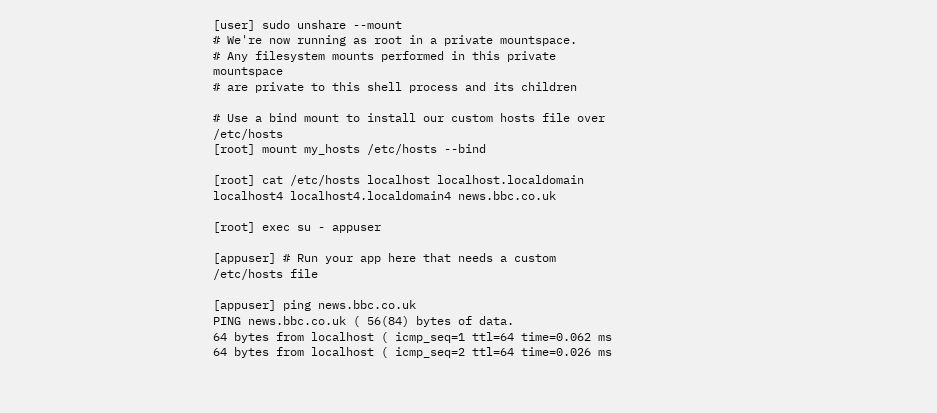[user] sudo unshare --mount
# We're now running as root in a private mountspace.
# Any filesystem mounts performed in this private mountspace
# are private to this shell process and its children

# Use a bind mount to install our custom hosts file over /etc/hosts
[root] mount my_hosts /etc/hosts --bind

[root] cat /etc/hosts localhost localhost.localdomain localhost4 localhost4.localdomain4 news.bbc.co.uk

[root] exec su - appuser

[appuser] # Run your app here that needs a custom /etc/hosts file

[appuser] ping news.bbc.co.uk
PING news.bbc.co.uk ( 56(84) bytes of data.
64 bytes from localhost ( icmp_seq=1 ttl=64 time=0.062 ms
64 bytes from localhost ( icmp_seq=2 ttl=64 time=0.026 ms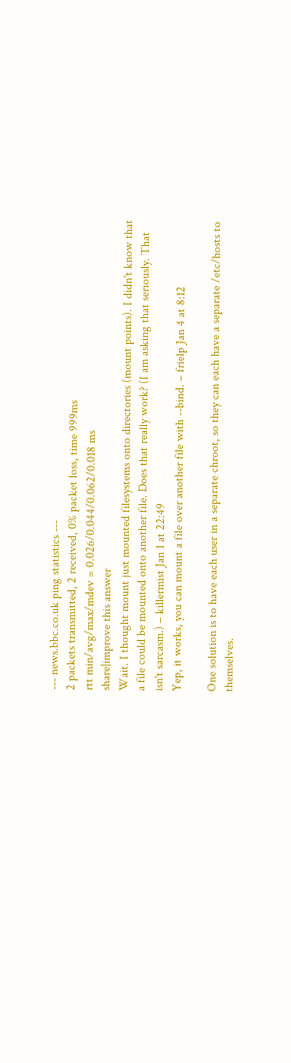--- news.bbc.co.uk ping statistics ---
2 packets transmitted, 2 received, 0% packet loss, time 999ms
rtt min/avg/max/mdev = 0.026/0.044/0.062/0.018 ms
share|improve this answer
Wait. I thought mount just mounted filesystems onto directories (mount points). I didn't know that a file could be mounted onto another file. Does that really work? (I am asking that seriously. That isn't sarcasm.) – killermist Jan 1 at 22:49
Yep, it works, you can mount a file over another file with --bind. – frielp Jan 4 at 8:12

One solution is to have each user in a separate chroot, so they can each have a separate /etc/hosts to themselves.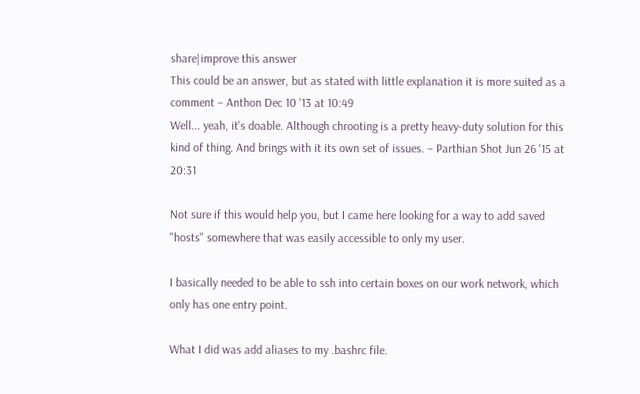share|improve this answer
This could be an answer, but as stated with little explanation it is more suited as a comment – Anthon Dec 10 '13 at 10:49
Well... yeah, it's doable. Although chrooting is a pretty heavy-duty solution for this kind of thing. And brings with it its own set of issues. – Parthian Shot Jun 26 '15 at 20:31

Not sure if this would help you, but I came here looking for a way to add saved "hosts" somewhere that was easily accessible to only my user.

I basically needed to be able to ssh into certain boxes on our work network, which only has one entry point.

What I did was add aliases to my .bashrc file.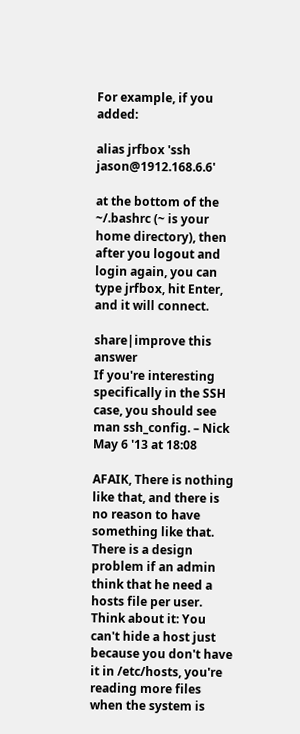For example, if you added:

alias jrfbox 'ssh jason@1912.168.6.6'

at the bottom of the ~/.bashrc (~ is your home directory), then after you logout and login again, you can type jrfbox, hit Enter, and it will connect.

share|improve this answer
If you're interesting specifically in the SSH case, you should see man ssh_config. – Nick May 6 '13 at 18:08

AFAIK, There is nothing like that, and there is no reason to have something like that. There is a design problem if an admin think that he need a hosts file per user. Think about it: You can't hide a host just because you don't have it in /etc/hosts, you're reading more files when the system is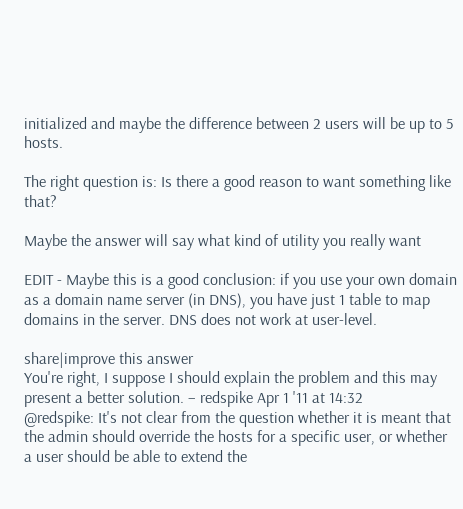initialized and maybe the difference between 2 users will be up to 5 hosts.

The right question is: Is there a good reason to want something like that?

Maybe the answer will say what kind of utility you really want

EDIT - Maybe this is a good conclusion: if you use your own domain as a domain name server (in DNS), you have just 1 table to map domains in the server. DNS does not work at user-level.

share|improve this answer
You're right, I suppose I should explain the problem and this may present a better solution. – redspike Apr 1 '11 at 14:32
@redspike: It's not clear from the question whether it is meant that the admin should override the hosts for a specific user, or whether a user should be able to extend the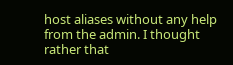host aliases without any help from the admin. I thought rather that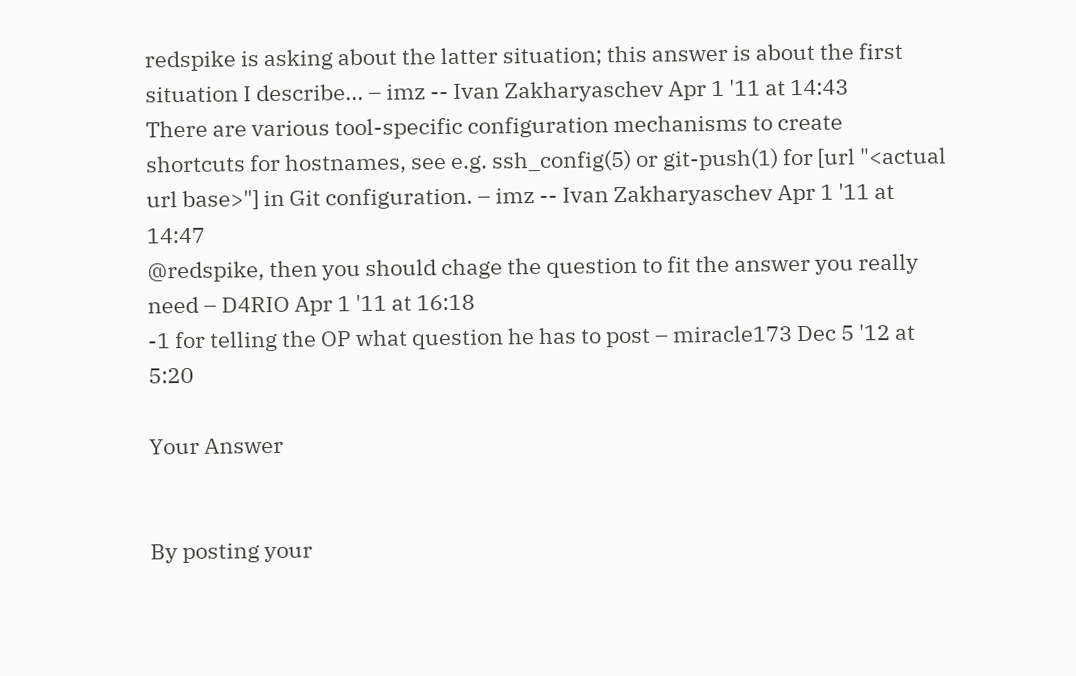redspike is asking about the latter situation; this answer is about the first situation I describe... – imz -- Ivan Zakharyaschev Apr 1 '11 at 14:43
There are various tool-specific configuration mechanisms to create shortcuts for hostnames, see e.g. ssh_config(5) or git-push(1) for [url "<actual url base>"] in Git configuration. – imz -- Ivan Zakharyaschev Apr 1 '11 at 14:47
@redspike, then you should chage the question to fit the answer you really need – D4RIO Apr 1 '11 at 16:18
-1 for telling the OP what question he has to post – miracle173 Dec 5 '12 at 5:20

Your Answer


By posting your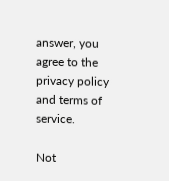answer, you agree to the privacy policy and terms of service.

Not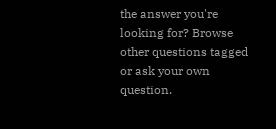the answer you're looking for? Browse other questions tagged or ask your own question.